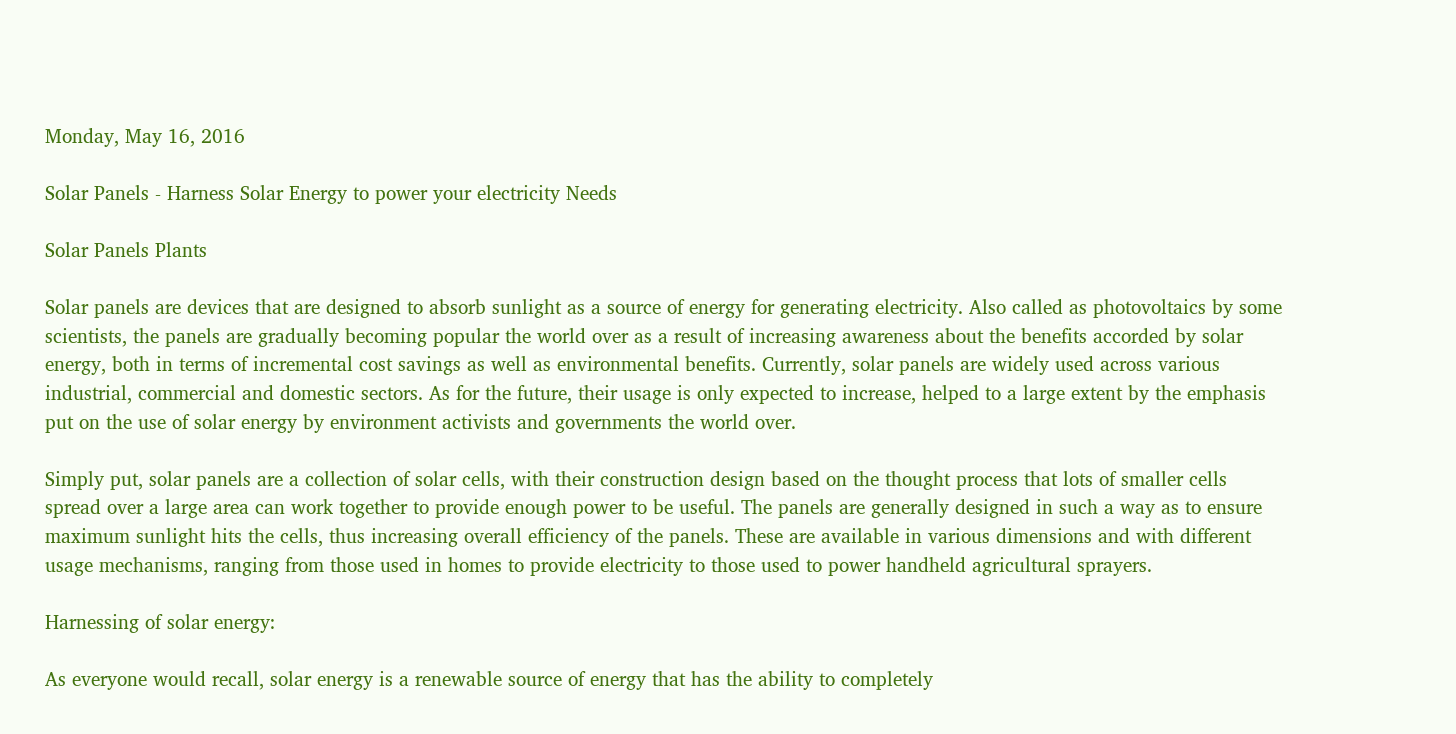Monday, May 16, 2016

Solar Panels - Harness Solar Energy to power your electricity Needs

Solar Panels Plants

Solar panels are devices that are designed to absorb sunlight as a source of energy for generating electricity. Also called as photovoltaics by some scientists, the panels are gradually becoming popular the world over as a result of increasing awareness about the benefits accorded by solar energy, both in terms of incremental cost savings as well as environmental benefits. Currently, solar panels are widely used across various industrial, commercial and domestic sectors. As for the future, their usage is only expected to increase, helped to a large extent by the emphasis put on the use of solar energy by environment activists and governments the world over.

Simply put, solar panels are a collection of solar cells, with their construction design based on the thought process that lots of smaller cells spread over a large area can work together to provide enough power to be useful. The panels are generally designed in such a way as to ensure maximum sunlight hits the cells, thus increasing overall efficiency of the panels. These are available in various dimensions and with different usage mechanisms, ranging from those used in homes to provide electricity to those used to power handheld agricultural sprayers.

Harnessing of solar energy:

As everyone would recall, solar energy is a renewable source of energy that has the ability to completely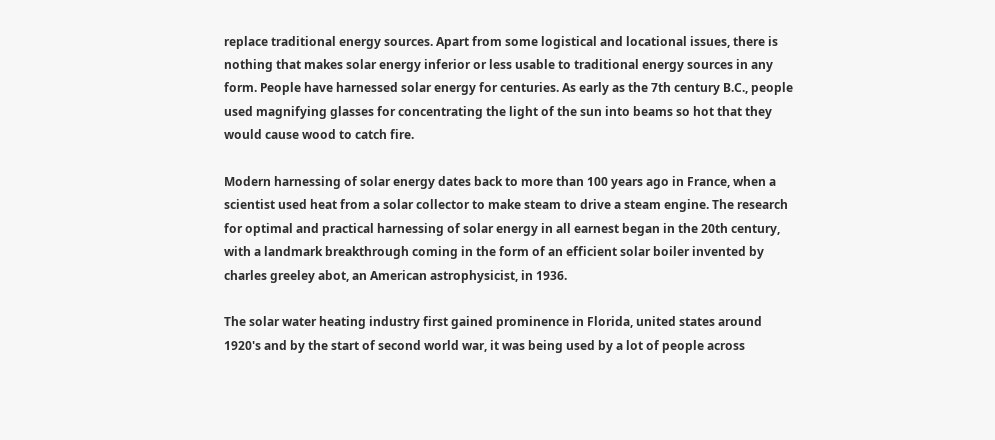replace traditional energy sources. Apart from some logistical and locational issues, there is nothing that makes solar energy inferior or less usable to traditional energy sources in any form. People have harnessed solar energy for centuries. As early as the 7th century B.C., people used magnifying glasses for concentrating the light of the sun into beams so hot that they would cause wood to catch fire.

Modern harnessing of solar energy dates back to more than 100 years ago in France, when a scientist used heat from a solar collector to make steam to drive a steam engine. The research for optimal and practical harnessing of solar energy in all earnest began in the 20th century, with a landmark breakthrough coming in the form of an efficient solar boiler invented by charles greeley abot, an American astrophysicist, in 1936.

The solar water heating industry first gained prominence in Florida, united states around 1920's and by the start of second world war, it was being used by a lot of people across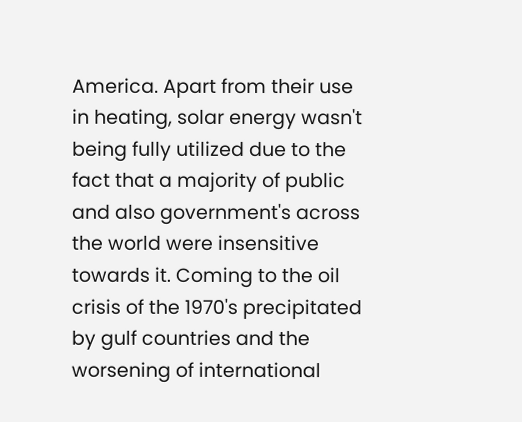America. Apart from their use in heating, solar energy wasn't being fully utilized due to the fact that a majority of public and also government's across the world were insensitive towards it. Coming to the oil crisis of the 1970's precipitated by gulf countries and the worsening of international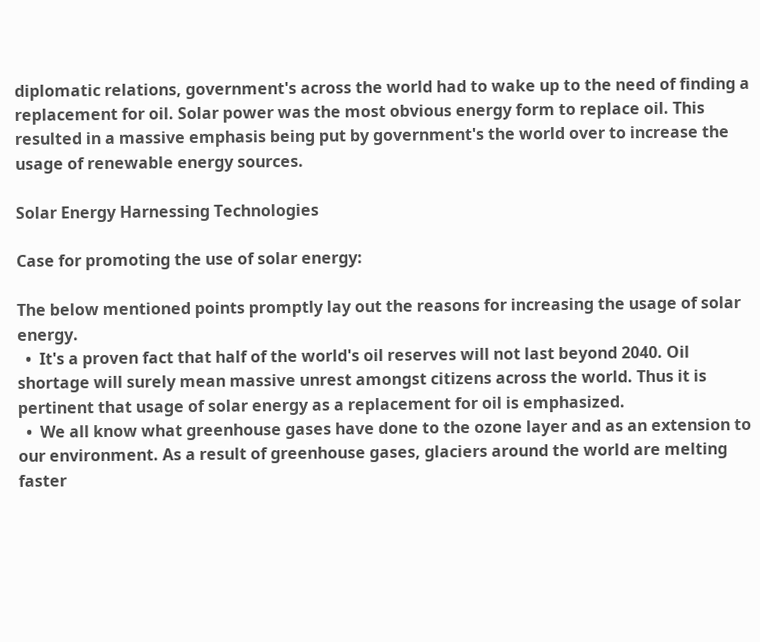diplomatic relations, government's across the world had to wake up to the need of finding a replacement for oil. Solar power was the most obvious energy form to replace oil. This resulted in a massive emphasis being put by government's the world over to increase the usage of renewable energy sources.

Solar Energy Harnessing Technologies

Case for promoting the use of solar energy:

The below mentioned points promptly lay out the reasons for increasing the usage of solar energy.
  •  It's a proven fact that half of the world's oil reserves will not last beyond 2040. Oil shortage will surely mean massive unrest amongst citizens across the world. Thus it is pertinent that usage of solar energy as a replacement for oil is emphasized.
  •  We all know what greenhouse gases have done to the ozone layer and as an extension to our environment. As a result of greenhouse gases, glaciers around the world are melting faster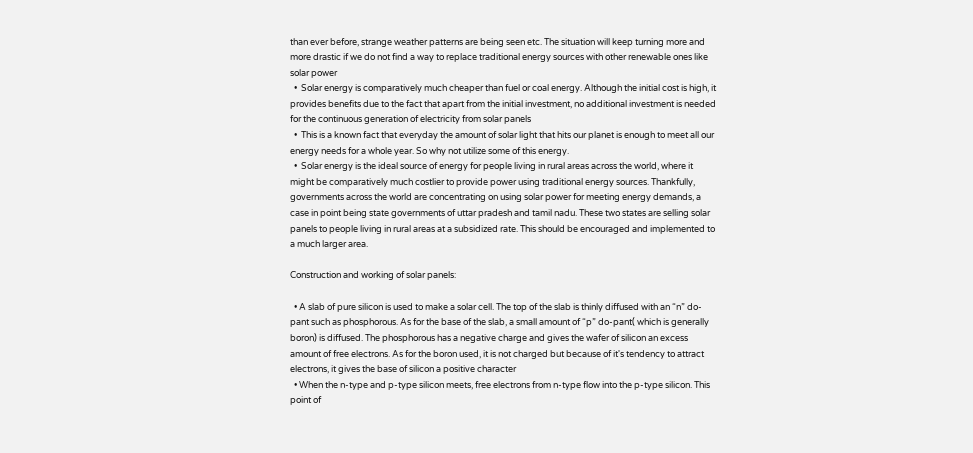than ever before, strange weather patterns are being seen etc. The situation will keep turning more and more drastic if we do not find a way to replace traditional energy sources with other renewable ones like solar power
  •  Solar energy is comparatively much cheaper than fuel or coal energy. Although the initial cost is high, it provides benefits due to the fact that apart from the initial investment, no additional investment is needed for the continuous generation of electricity from solar panels
  •  This is a known fact that everyday the amount of solar light that hits our planet is enough to meet all our energy needs for a whole year. So why not utilize some of this energy.
  •  Solar energy is the ideal source of energy for people living in rural areas across the world, where it might be comparatively much costlier to provide power using traditional energy sources. Thankfully, governments across the world are concentrating on using solar power for meeting energy demands, a case in point being state governments of uttar pradesh and tamil nadu. These two states are selling solar panels to people living in rural areas at a subsidized rate. This should be encouraged and implemented to a much larger area.

Construction and working of solar panels:

  • A slab of pure silicon is used to make a solar cell. The top of the slab is thinly diffused with an “n” do-pant such as phosphorous. As for the base of the slab, a small amount of “p” do-pant( which is generally boron) is diffused. The phosphorous has a negative charge and gives the wafer of silicon an excess amount of free electrons. As for the boron used, it is not charged but because of it's tendency to attract electrons, it gives the base of silicon a positive character
  • When the n-type and p-type silicon meets, free electrons from n-type flow into the p-type silicon. This point of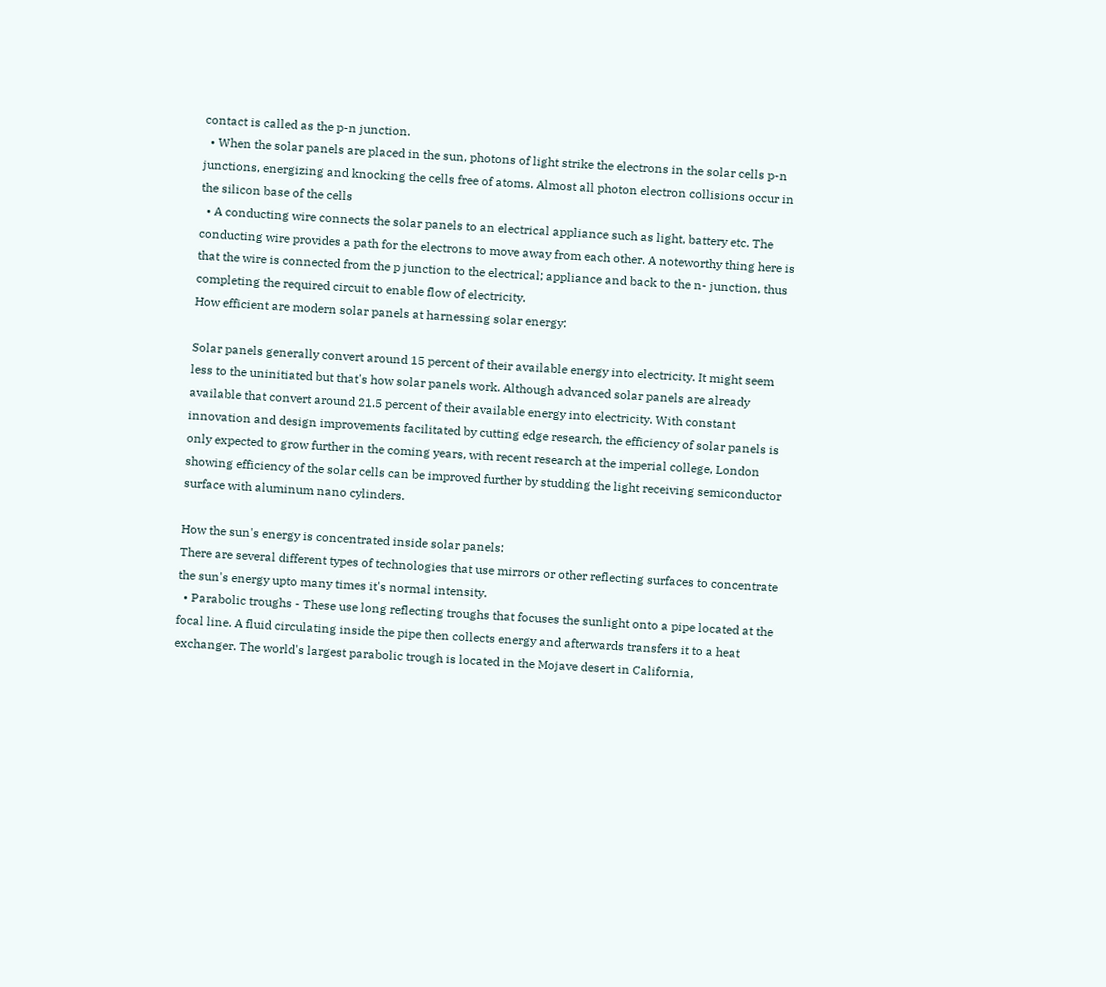contact is called as the p-n junction.
  • When the solar panels are placed in the sun, photons of light strike the electrons in the solar cells p-n junctions, energizing and knocking the cells free of atoms. Almost all photon electron collisions occur in the silicon base of the cells
  • A conducting wire connects the solar panels to an electrical appliance such as light, battery etc. The conducting wire provides a path for the electrons to move away from each other. A noteworthy thing here is that the wire is connected from the p junction to the electrical; appliance and back to the n- junction, thus completing the required circuit to enable flow of electricity.
How efficient are modern solar panels at harnessing solar energy:

Solar panels generally convert around 15 percent of their available energy into electricity. It might seem less to the uninitiated but that's how solar panels work. Although advanced solar panels are already available that convert around 21.5 percent of their available energy into electricity. With constant innovation and design improvements facilitated by cutting edge research, the efficiency of solar panels is only expected to grow further in the coming years, with recent research at the imperial college, London showing efficiency of the solar cells can be improved further by studding the light receiving semiconductor surface with aluminum nano cylinders.

How the sun's energy is concentrated inside solar panels:
There are several different types of technologies that use mirrors or other reflecting surfaces to concentrate the sun's energy upto many times it's normal intensity.
  • Parabolic troughs - These use long reflecting troughs that focuses the sunlight onto a pipe located at the focal line. A fluid circulating inside the pipe then collects energy and afterwards transfers it to a heat exchanger. The world's largest parabolic trough is located in the Mojave desert in California,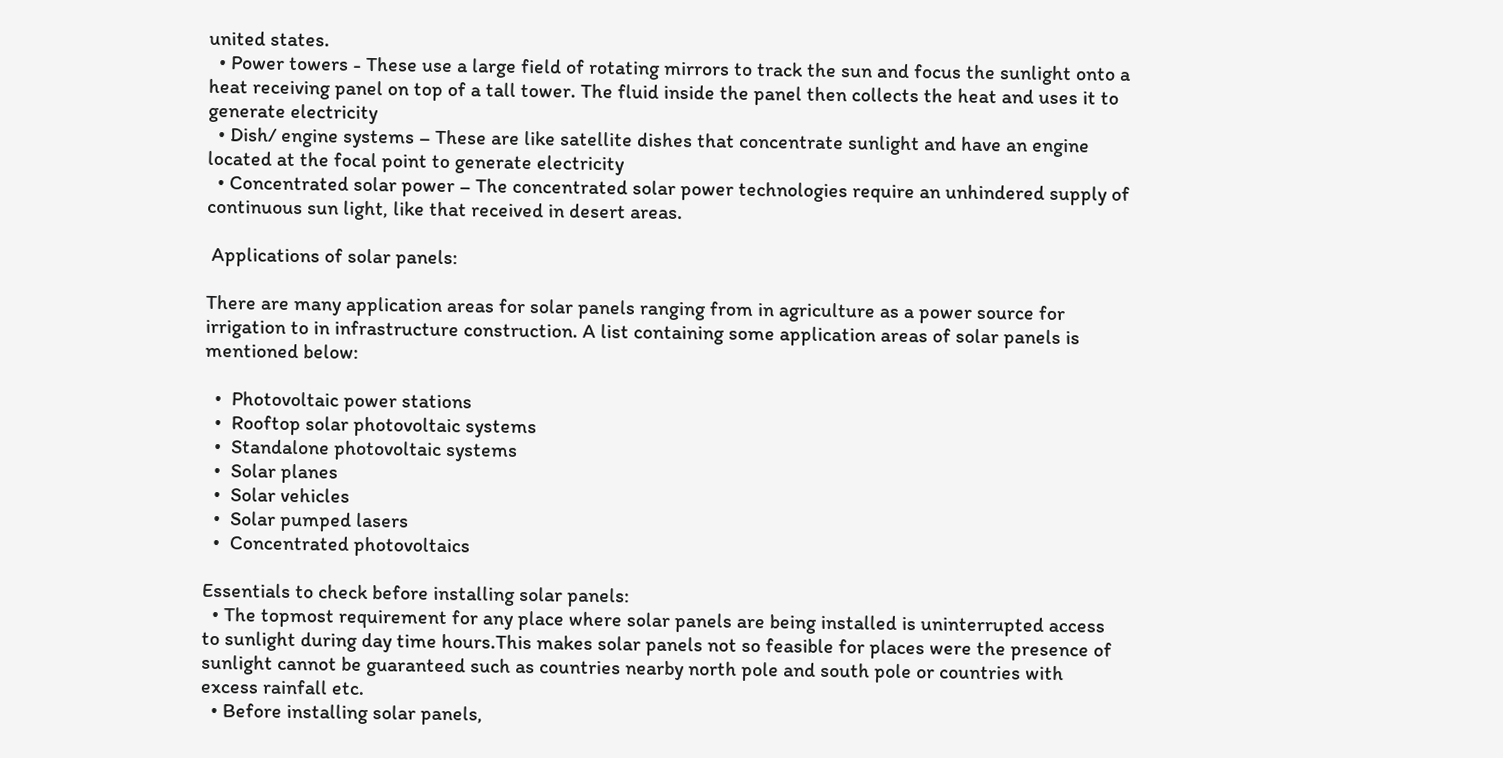united states.
  • Power towers - These use a large field of rotating mirrors to track the sun and focus the sunlight onto a heat receiving panel on top of a tall tower. The fluid inside the panel then collects the heat and uses it to generate electricity
  • Dish/ engine systems – These are like satellite dishes that concentrate sunlight and have an engine located at the focal point to generate electricity
  • Concentrated solar power – The concentrated solar power technologies require an unhindered supply of continuous sun light, like that received in desert areas.

 Applications of solar panels:

There are many application areas for solar panels ranging from in agriculture as a power source for irrigation to in infrastructure construction. A list containing some application areas of solar panels is mentioned below:

  •  Photovoltaic power stations
  •  Rooftop solar photovoltaic systems
  •  Standalone photovoltaic systems
  •  Solar planes
  •  Solar vehicles
  •  Solar pumped lasers
  •  Concentrated photovoltaics

Essentials to check before installing solar panels:
  • The topmost requirement for any place where solar panels are being installed is uninterrupted access to sunlight during day time hours.This makes solar panels not so feasible for places were the presence of sunlight cannot be guaranteed such as countries nearby north pole and south pole or countries with excess rainfall etc.
  • Before installing solar panels,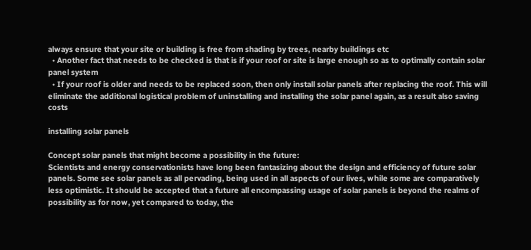always ensure that your site or building is free from shading by trees, nearby buildings etc
  • Another fact that needs to be checked is that is if your roof or site is large enough so as to optimally contain solar panel system
  • If your roof is older and needs to be replaced soon, then only install solar panels after replacing the roof. This will eliminate the additional logistical problem of uninstalling and installing the solar panel again, as a result also saving costs

installing solar panels

Concept solar panels that might become a possibility in the future:
Scientists and energy conservationists have long been fantasizing about the design and efficiency of future solar panels. Some see solar panels as all pervading, being used in all aspects of our lives, while some are comparatively less optimistic. It should be accepted that a future all encompassing usage of solar panels is beyond the realms of possibility as for now, yet compared to today, the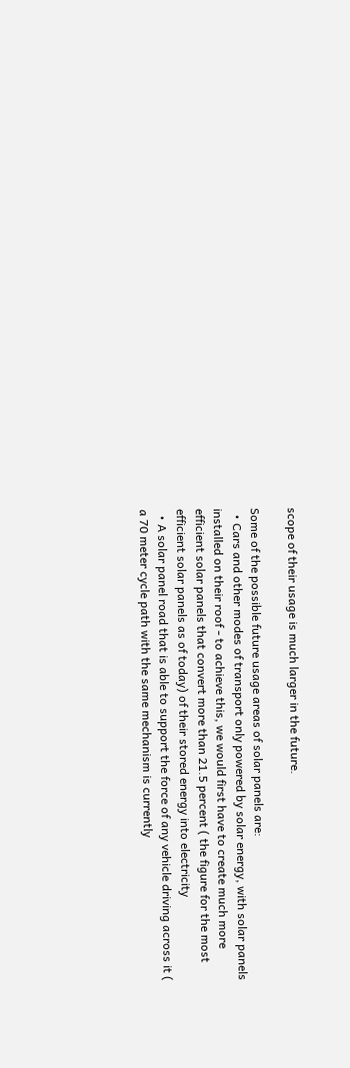scope of their usage is much larger in the future.

Some of the possible future usage areas of solar panels are:
  • Cars and other modes of transport only powered by solar energy, with solar panels installed on their roof - to achieve this, we would first have to create much more efficient solar panels that convert more than 21.5 percent ( the figure for the most efficient solar panels as of today) of their stored energy into electricity
  • A solar panel road that is able to support the force of any vehicle driving across it ( a 70 meter cycle path with the same mechanism is currently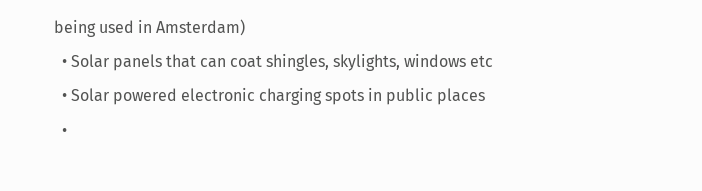being used in Amsterdam)
  • Solar panels that can coat shingles, skylights, windows etc
  • Solar powered electronic charging spots in public places
  •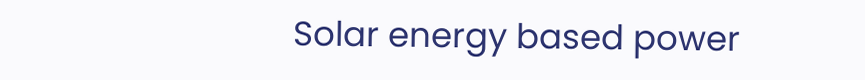Solar energy based power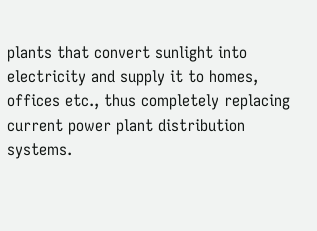plants that convert sunlight into electricity and supply it to homes, offices etc., thus completely replacing current power plant distribution systems.